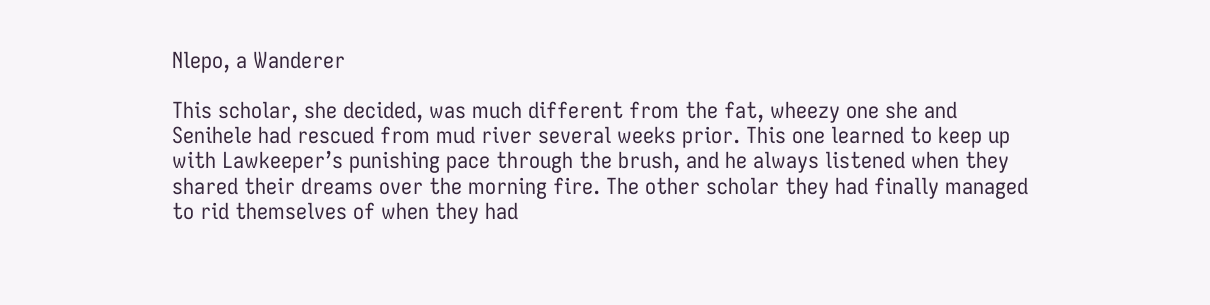Nlepo, a Wanderer

This scholar, she decided, was much different from the fat, wheezy one she and Senihele had rescued from mud river several weeks prior. This one learned to keep up with Lawkeeper’s punishing pace through the brush, and he always listened when they shared their dreams over the morning fire. The other scholar they had finally managed to rid themselves of when they had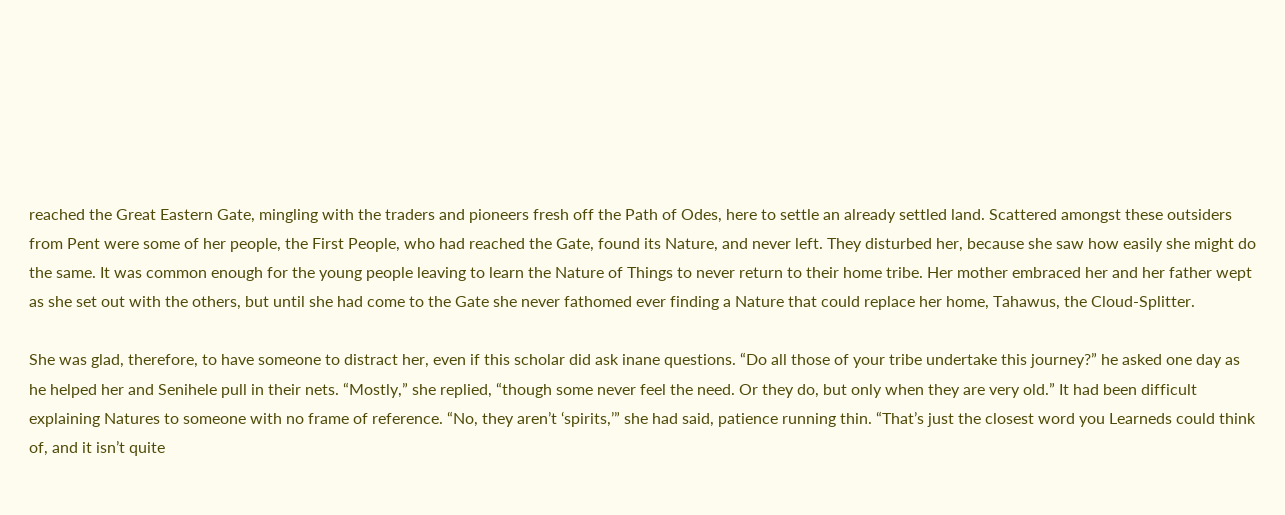reached the Great Eastern Gate, mingling with the traders and pioneers fresh off the Path of Odes, here to settle an already settled land. Scattered amongst these outsiders from Pent were some of her people, the First People, who had reached the Gate, found its Nature, and never left. They disturbed her, because she saw how easily she might do the same. It was common enough for the young people leaving to learn the Nature of Things to never return to their home tribe. Her mother embraced her and her father wept as she set out with the others, but until she had come to the Gate she never fathomed ever finding a Nature that could replace her home, Tahawus, the Cloud-Splitter.

She was glad, therefore, to have someone to distract her, even if this scholar did ask inane questions. “Do all those of your tribe undertake this journey?” he asked one day as he helped her and Senihele pull in their nets. “Mostly,” she replied, “though some never feel the need. Or they do, but only when they are very old.” It had been difficult explaining Natures to someone with no frame of reference. “No, they aren’t ‘spirits,’” she had said, patience running thin. “That’s just the closest word you Learneds could think of, and it isn’t quite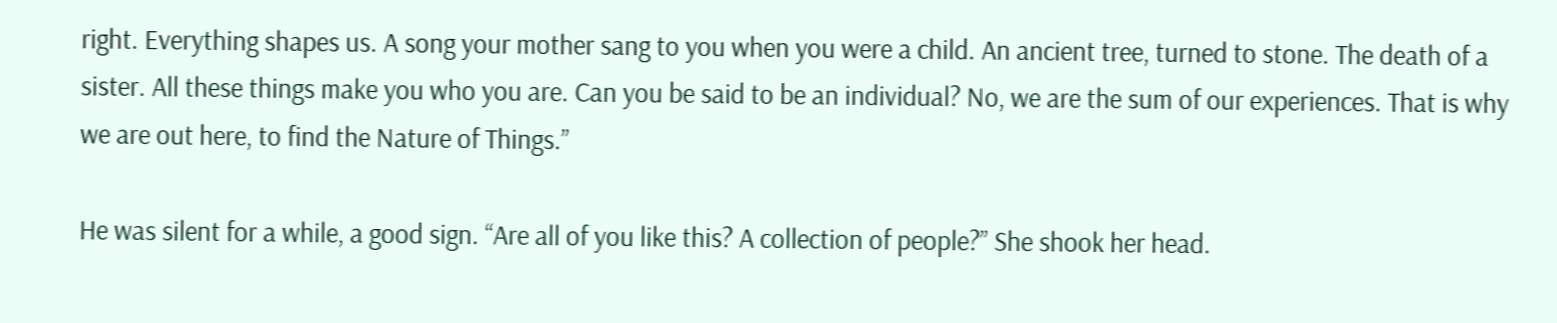right. Everything shapes us. A song your mother sang to you when you were a child. An ancient tree, turned to stone. The death of a sister. All these things make you who you are. Can you be said to be an individual? No, we are the sum of our experiences. That is why we are out here, to find the Nature of Things.”

He was silent for a while, a good sign. “Are all of you like this? A collection of people?” She shook her head.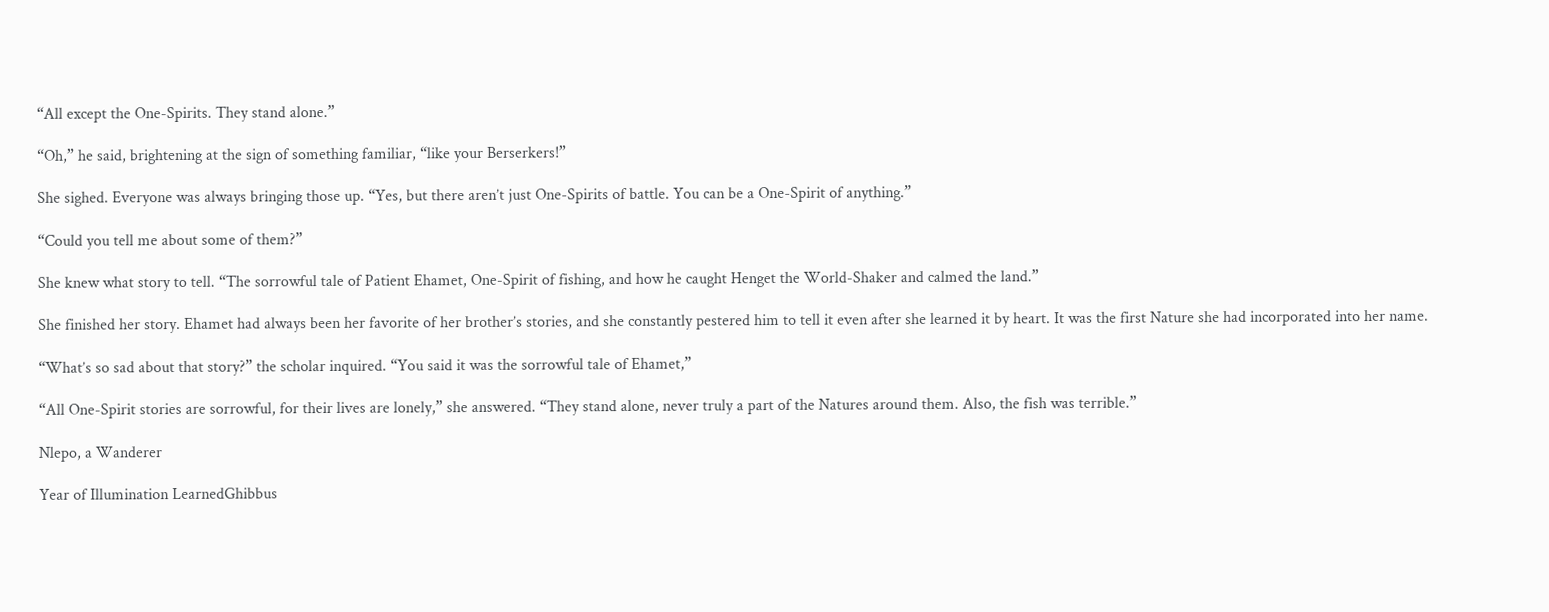“All except the One-Spirits. They stand alone.”

“Oh,” he said, brightening at the sign of something familiar, “like your Berserkers!”

She sighed. Everyone was always bringing those up. “Yes, but there aren’t just One-Spirits of battle. You can be a One-Spirit of anything.”

“Could you tell me about some of them?”

She knew what story to tell. “The sorrowful tale of Patient Ehamet, One-Spirit of fishing, and how he caught Henget the World-Shaker and calmed the land.”

She finished her story. Ehamet had always been her favorite of her brother’s stories, and she constantly pestered him to tell it even after she learned it by heart. It was the first Nature she had incorporated into her name.

“What’s so sad about that story?” the scholar inquired. “You said it was the sorrowful tale of Ehamet,”

“All One-Spirit stories are sorrowful, for their lives are lonely,” she answered. “They stand alone, never truly a part of the Natures around them. Also, the fish was terrible.”

Nlepo, a Wanderer

Year of Illumination LearnedGhibbus